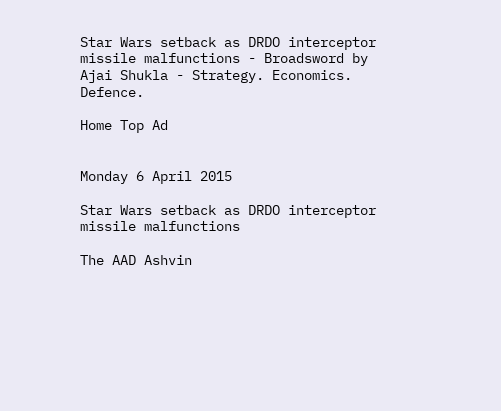Star Wars setback as DRDO interceptor missile malfunctions - Broadsword by Ajai Shukla - Strategy. Economics. Defence.

Home Top Ad


Monday 6 April 2015

Star Wars setback as DRDO interceptor missile malfunctions

The AAD Ashvin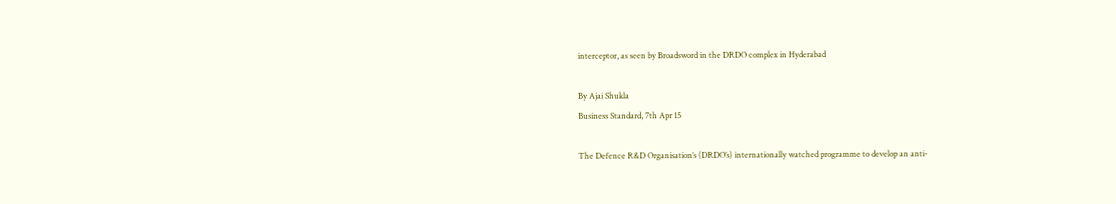interceptor, as seen by Broadsword in the DRDO complex in Hyderabad

By Ajai Shukla
Business Standard, 7th Apr 15

The Defence R&D Organisation’s (DRDO’s) internationally watched programme to develop an anti-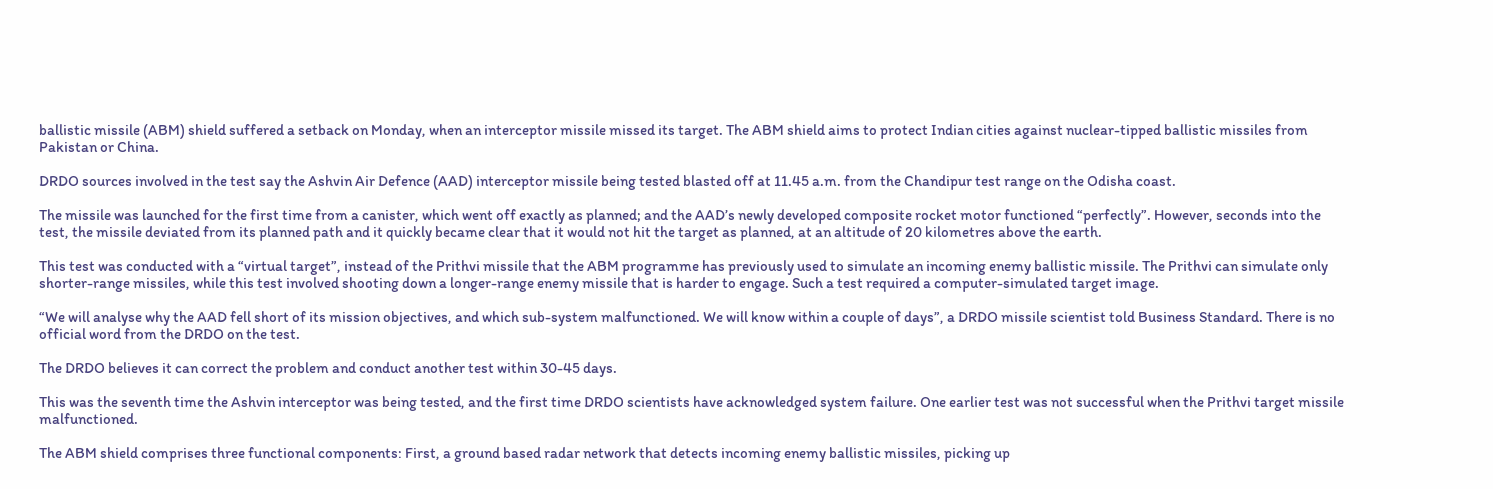ballistic missile (ABM) shield suffered a setback on Monday, when an interceptor missile missed its target. The ABM shield aims to protect Indian cities against nuclear-tipped ballistic missiles from Pakistan or China.

DRDO sources involved in the test say the Ashvin Air Defence (AAD) interceptor missile being tested blasted off at 11.45 a.m. from the Chandipur test range on the Odisha coast.

The missile was launched for the first time from a canister, which went off exactly as planned; and the AAD’s newly developed composite rocket motor functioned “perfectly”. However, seconds into the test, the missile deviated from its planned path and it quickly became clear that it would not hit the target as planned, at an altitude of 20 kilometres above the earth.

This test was conducted with a “virtual target”, instead of the Prithvi missile that the ABM programme has previously used to simulate an incoming enemy ballistic missile. The Prithvi can simulate only shorter-range missiles, while this test involved shooting down a longer-range enemy missile that is harder to engage. Such a test required a computer-simulated target image.

“We will analyse why the AAD fell short of its mission objectives, and which sub-system malfunctioned. We will know within a couple of days”, a DRDO missile scientist told Business Standard. There is no official word from the DRDO on the test.

The DRDO believes it can correct the problem and conduct another test within 30-45 days.

This was the seventh time the Ashvin interceptor was being tested, and the first time DRDO scientists have acknowledged system failure. One earlier test was not successful when the Prithvi target missile malfunctioned.

The ABM shield comprises three functional components: First, a ground based radar network that detects incoming enemy ballistic missiles, picking up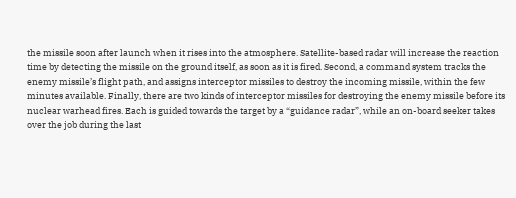the missile soon after launch when it rises into the atmosphere. Satellite-based radar will increase the reaction time by detecting the missile on the ground itself, as soon as it is fired. Second, a command system tracks the enemy missile’s flight path, and assigns interceptor missiles to destroy the incoming missile, within the few minutes available. Finally, there are two kinds of interceptor missiles for destroying the enemy missile before its nuclear warhead fires. Each is guided towards the target by a “guidance radar”, while an on-board seeker takes over the job during the last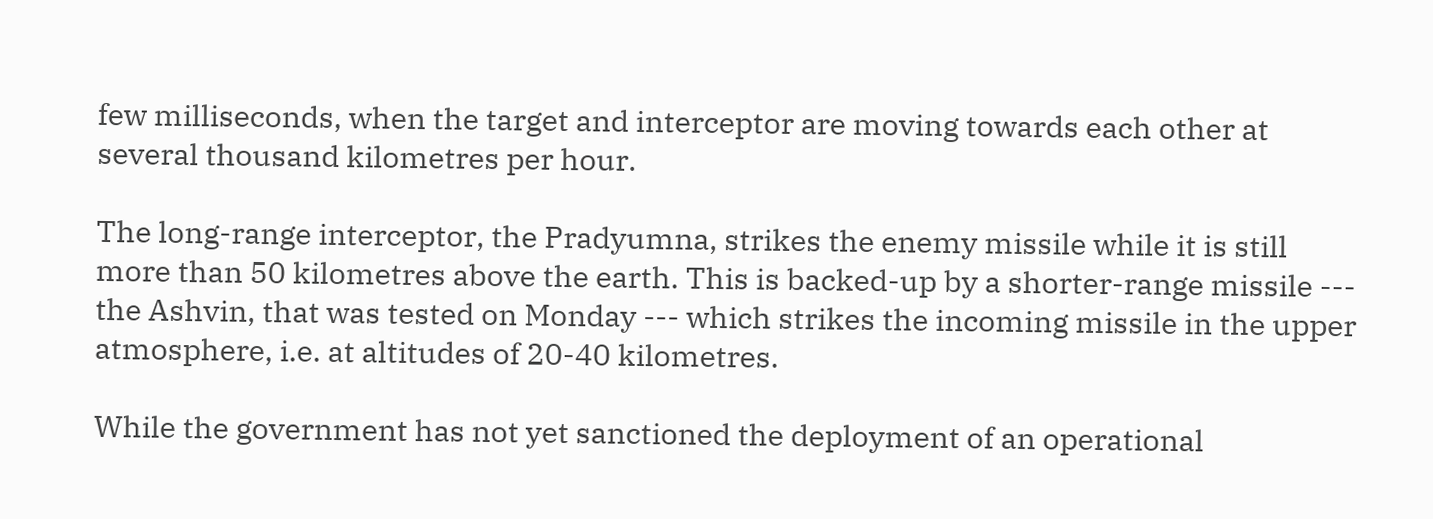few milliseconds, when the target and interceptor are moving towards each other at several thousand kilometres per hour.

The long-range interceptor, the Pradyumna, strikes the enemy missile while it is still more than 50 kilometres above the earth. This is backed-up by a shorter-range missile --- the Ashvin, that was tested on Monday --- which strikes the incoming missile in the upper atmosphere, i.e. at altitudes of 20-40 kilometres.

While the government has not yet sanctioned the deployment of an operational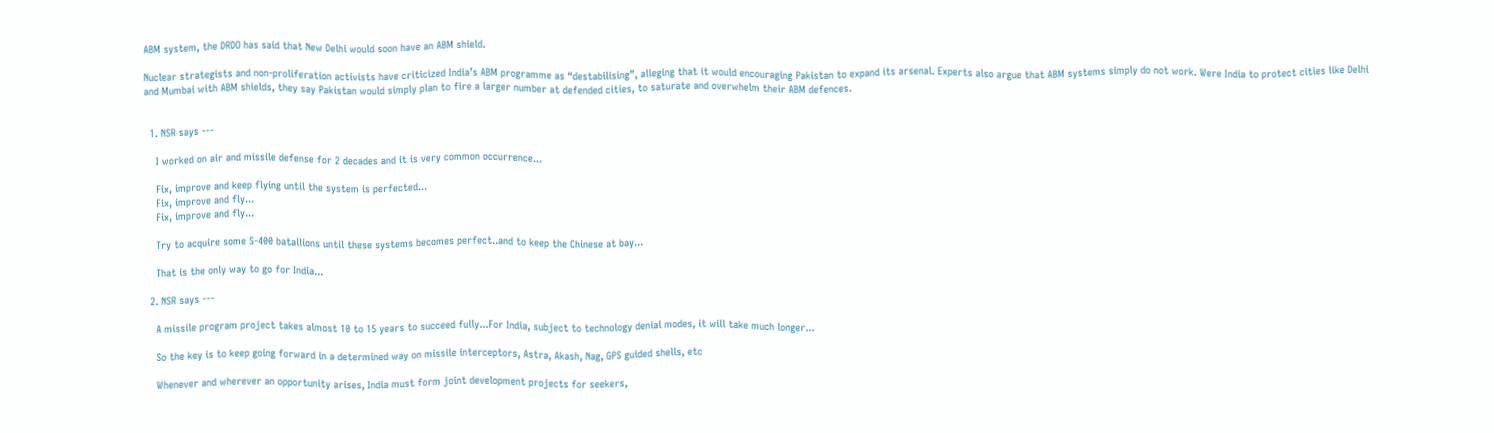ABM system, the DRDO has said that New Delhi would soon have an ABM shield.

Nuclear strategists and non-proliferation activists have criticized India’s ABM programme as “destabilising”, alleging that it would encouraging Pakistan to expand its arsenal. Experts also argue that ABM systems simply do not work. Were India to protect cities like Delhi and Mumbai with ABM shields, they say Pakistan would simply plan to fire a larger number at defended cities, to saturate and overwhelm their ABM defences.


  1. NSR says ---

    I worked on air and missile defense for 2 decades and it is very common occurrence...

    Fix, improve and keep flying until the system is perfected...
    Fix, improve and fly...
    Fix, improve and fly...

    Try to acquire some S-400 batallions until these systems becomes perfect..and to keep the Chinese at bay...

    That is the only way to go for India...

  2. NSR says ---

    A missile program project takes almost 10 to 15 years to succeed fully...For India, subject to technology denial modes, it will take much longer...

    So the key is to keep going forward in a determined way on missile interceptors, Astra, Akash, Nag, GPS guided shells, etc

    Whenever and wherever an opportunity arises, India must form joint development projects for seekers,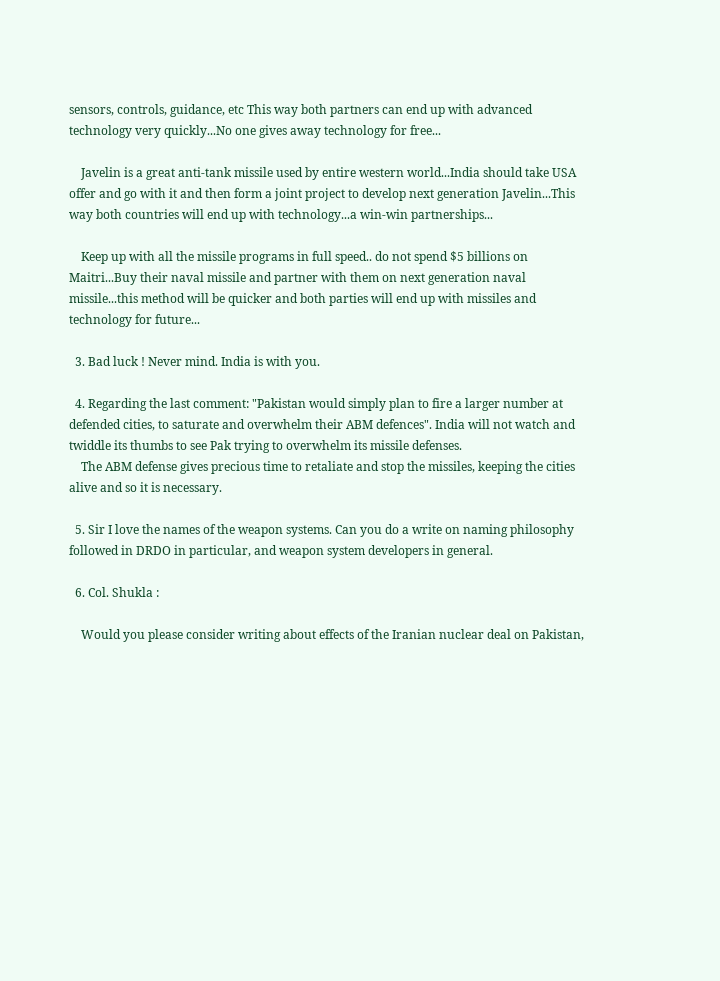sensors, controls, guidance, etc This way both partners can end up with advanced technology very quickly...No one gives away technology for free...

    Javelin is a great anti-tank missile used by entire western world...India should take USA offer and go with it and then form a joint project to develop next generation Javelin...This way both countries will end up with technology...a win-win partnerships...

    Keep up with all the missile programs in full speed.. do not spend $5 billions on Maitri...Buy their naval missile and partner with them on next generation naval missile...this method will be quicker and both parties will end up with missiles and technology for future...

  3. Bad luck ! Never mind. India is with you.

  4. Regarding the last comment: "Pakistan would simply plan to fire a larger number at defended cities, to saturate and overwhelm their ABM defences". India will not watch and twiddle its thumbs to see Pak trying to overwhelm its missile defenses.
    The ABM defense gives precious time to retaliate and stop the missiles, keeping the cities alive and so it is necessary.

  5. Sir I love the names of the weapon systems. Can you do a write on naming philosophy followed in DRDO in particular, and weapon system developers in general.

  6. Col. Shukla :

    Would you please consider writing about effects of the Iranian nuclear deal on Pakistan,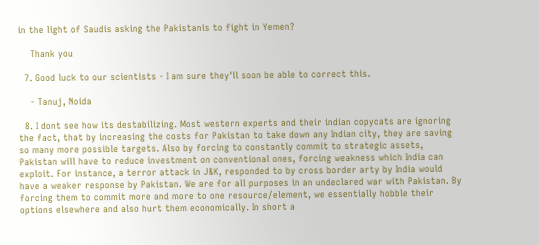in the light of Saudis asking the Pakistanis to fight in Yemen?

    Thank you

  7. Good luck to our scientists - I am sure they'll soon be able to correct this.

    - Tanuj, Noida

  8. I dont see how its destabilizing. Most western experts and their indian copycats are ignoring the fact, that by increasing the costs for Pakistan to take down any Indian city, they are saving so many more possible targets. Also by forcing to constantly commit to strategic assets, Pakistan will have to reduce investment on conventional ones, forcing weakness which India can exploit. For instance, a terror attack in J&K, responded to by cross border arty by India would have a weaker response by Pakistan. We are for all purposes in an undeclared war with Pakistan. By forcing them to commit more and more to one resource/element, we essentially hobble their options elsewhere and also hurt them economically. In short a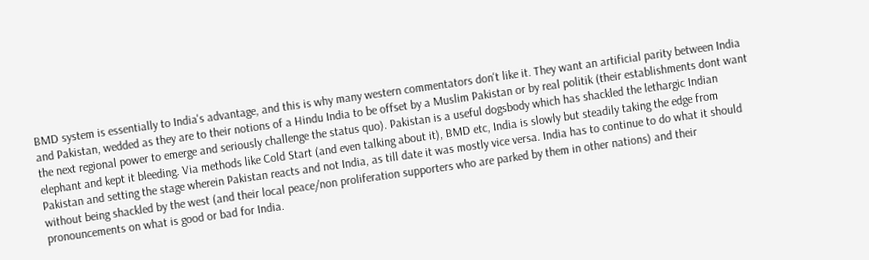BMD system is essentially to India's advantage, and this is why many western commentators don't like it. They want an artificial parity between India and Pakistan, wedded as they are to their notions of a Hindu India to be offset by a Muslim Pakistan or by real politik (their establishments dont want the next regional power to emerge and seriously challenge the status quo). Pakistan is a useful dogsbody which has shackled the lethargic Indian elephant and kept it bleeding. Via methods like Cold Start (and even talking about it), BMD etc, India is slowly but steadily taking the edge from Pakistan and setting the stage wherein Pakistan reacts and not India, as till date it was mostly vice versa. India has to continue to do what it should without being shackled by the west (and their local peace/non proliferation supporters who are parked by them in other nations) and their pronouncements on what is good or bad for India.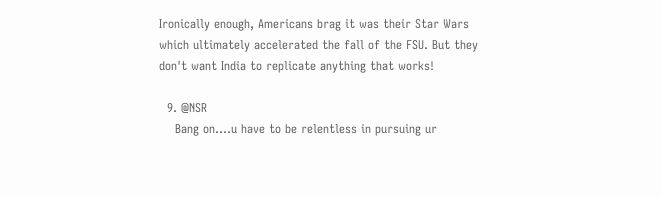Ironically enough, Americans brag it was their Star Wars which ultimately accelerated the fall of the FSU. But they don't want India to replicate anything that works!

  9. @NSR
    Bang on....u have to be relentless in pursuing ur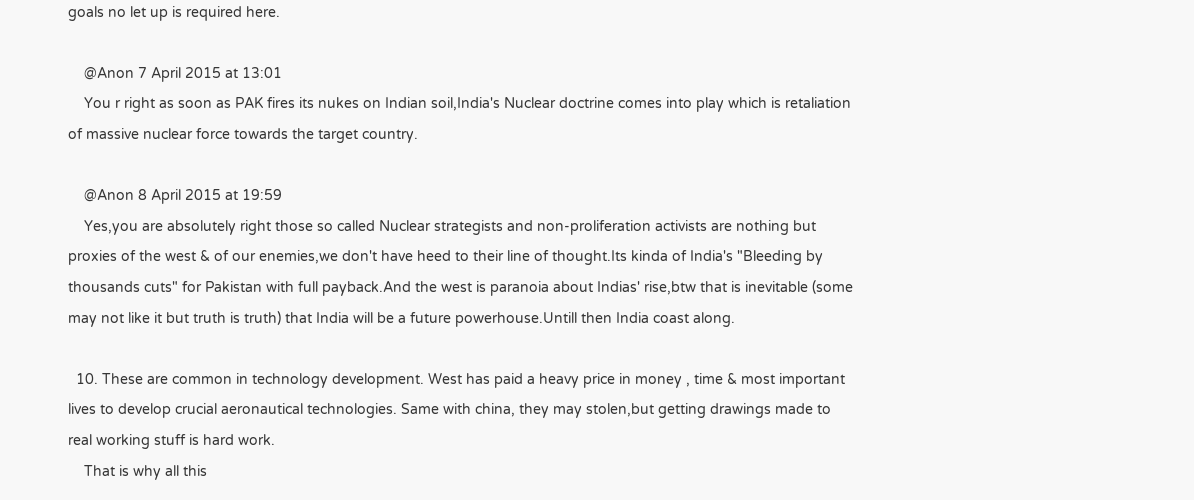goals no let up is required here.

    @Anon 7 April 2015 at 13:01
    You r right as soon as PAK fires its nukes on Indian soil,India's Nuclear doctrine comes into play which is retaliation of massive nuclear force towards the target country.

    @Anon 8 April 2015 at 19:59
    Yes,you are absolutely right those so called Nuclear strategists and non-proliferation activists are nothing but proxies of the west & of our enemies,we don't have heed to their line of thought.Its kinda of India's "Bleeding by thousands cuts" for Pakistan with full payback.And the west is paranoia about Indias' rise,btw that is inevitable (some may not like it but truth is truth) that India will be a future powerhouse.Untill then India coast along.

  10. These are common in technology development. West has paid a heavy price in money , time & most important lives to develop crucial aeronautical technologies. Same with china, they may stolen,but getting drawings made to real working stuff is hard work.
    That is why all this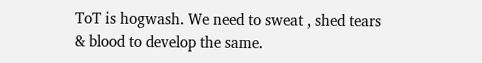ToT is hogwash. We need to sweat , shed tears & blood to develop the same.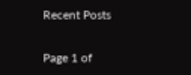Recent Posts

Page 1 of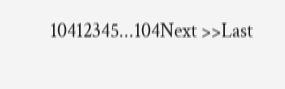10412345...104Next >>Last